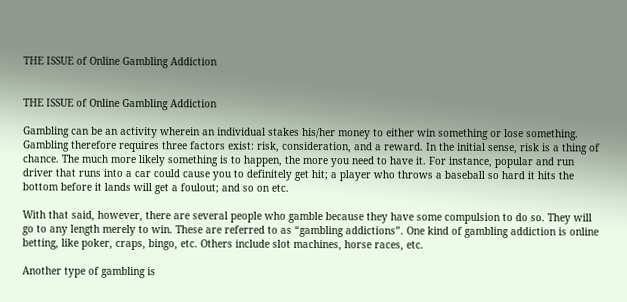THE ISSUE of Online Gambling Addiction


THE ISSUE of Online Gambling Addiction

Gambling can be an activity wherein an individual stakes his/her money to either win something or lose something. Gambling therefore requires three factors exist: risk, consideration, and a reward. In the initial sense, risk is a thing of chance. The much more likely something is to happen, the more you need to have it. For instance, popular and run driver that runs into a car could cause you to definitely get hit; a player who throws a baseball so hard it hits the bottom before it lands will get a foulout; and so on etc.

With that said, however, there are several people who gamble because they have some compulsion to do so. They will go to any length merely to win. These are referred to as “gambling addictions”. One kind of gambling addiction is online betting, like poker, craps, bingo, etc. Others include slot machines, horse races, etc.

Another type of gambling is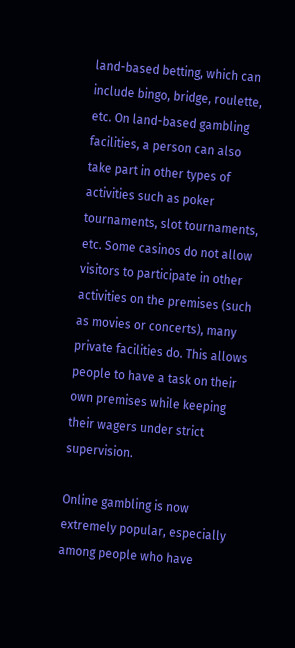land-based betting, which can include bingo, bridge, roulette, etc. On land-based gambling facilities, a person can also take part in other types of activities such as poker tournaments, slot tournaments, etc. Some casinos do not allow visitors to participate in other activities on the premises (such as movies or concerts), many private facilities do. This allows people to have a task on their own premises while keeping their wagers under strict supervision.

Online gambling is now extremely popular, especially among people who have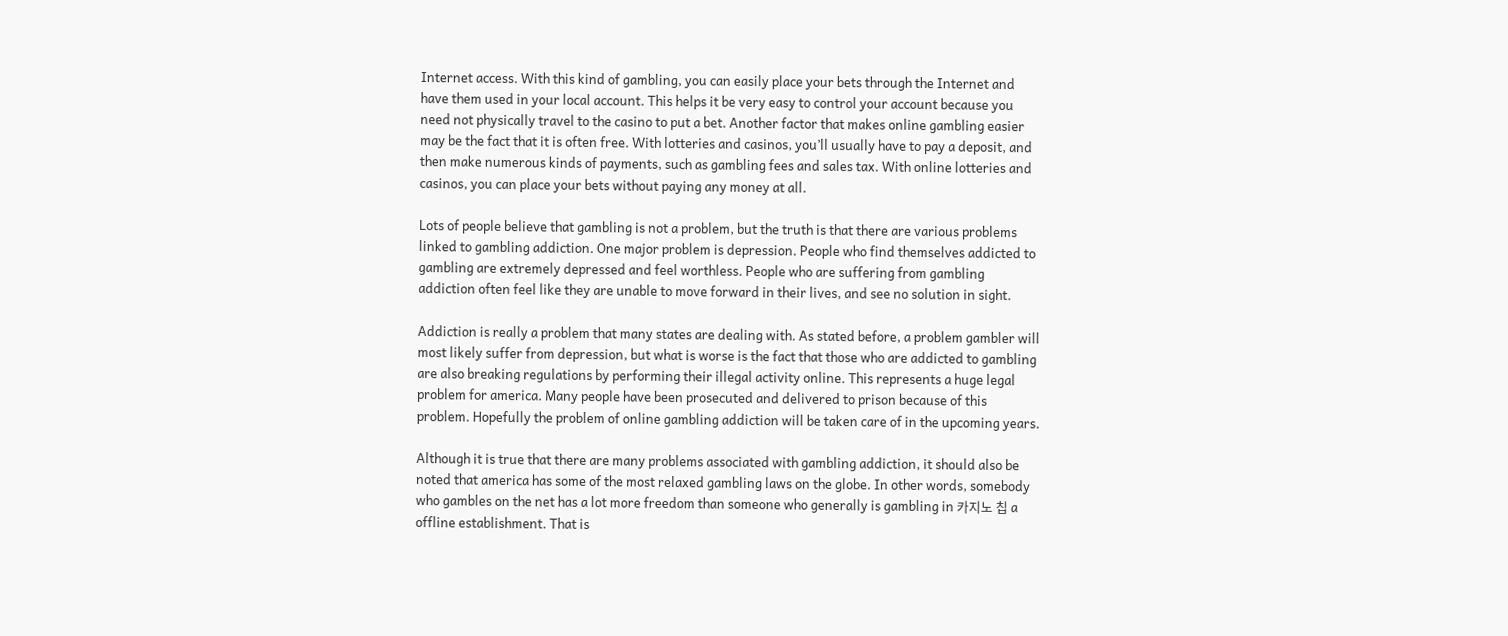Internet access. With this kind of gambling, you can easily place your bets through the Internet and have them used in your local account. This helps it be very easy to control your account because you need not physically travel to the casino to put a bet. Another factor that makes online gambling easier may be the fact that it is often free. With lotteries and casinos, you’ll usually have to pay a deposit, and then make numerous kinds of payments, such as gambling fees and sales tax. With online lotteries and casinos, you can place your bets without paying any money at all.

Lots of people believe that gambling is not a problem, but the truth is that there are various problems linked to gambling addiction. One major problem is depression. People who find themselves addicted to gambling are extremely depressed and feel worthless. People who are suffering from gambling addiction often feel like they are unable to move forward in their lives, and see no solution in sight.

Addiction is really a problem that many states are dealing with. As stated before, a problem gambler will most likely suffer from depression, but what is worse is the fact that those who are addicted to gambling are also breaking regulations by performing their illegal activity online. This represents a huge legal problem for america. Many people have been prosecuted and delivered to prison because of this problem. Hopefully the problem of online gambling addiction will be taken care of in the upcoming years.

Although it is true that there are many problems associated with gambling addiction, it should also be noted that america has some of the most relaxed gambling laws on the globe. In other words, somebody who gambles on the net has a lot more freedom than someone who generally is gambling in 카지노 칩 a offline establishment. That is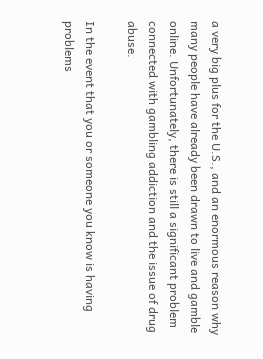a very big plus for the U.S., and an enormous reason why many people have already been drawn to live and gamble online. Unfortunately, there is still a significant problem connected with gambling addiction and the issue of drug abuse.

In the event that you or someone you know is having problems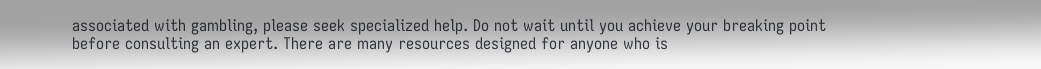associated with gambling, please seek specialized help. Do not wait until you achieve your breaking point before consulting an expert. There are many resources designed for anyone who is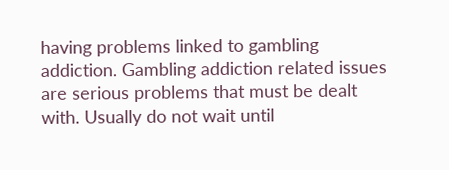having problems linked to gambling addiction. Gambling addiction related issues are serious problems that must be dealt with. Usually do not wait until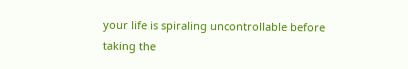your life is spiraling uncontrollable before taking the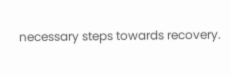necessary steps towards recovery.